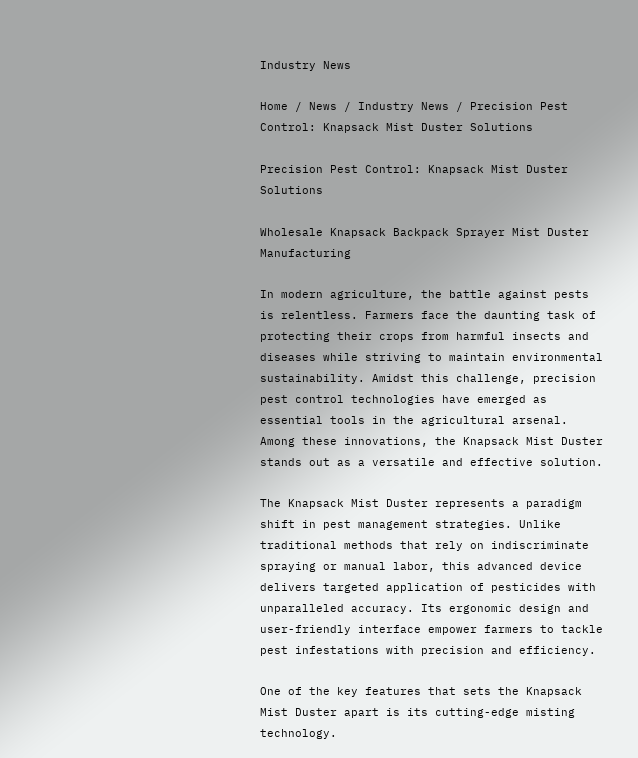Industry News

Home / News / Industry News / Precision Pest Control: Knapsack Mist Duster Solutions

Precision Pest Control: Knapsack Mist Duster Solutions

Wholesale Knapsack Backpack Sprayer Mist Duster Manufacturing

In modern agriculture, the battle against pests is relentless. Farmers face the daunting task of protecting their crops from harmful insects and diseases while striving to maintain environmental sustainability. Amidst this challenge, precision pest control technologies have emerged as essential tools in the agricultural arsenal. Among these innovations, the Knapsack Mist Duster stands out as a versatile and effective solution.

The Knapsack Mist Duster represents a paradigm shift in pest management strategies. Unlike traditional methods that rely on indiscriminate spraying or manual labor, this advanced device delivers targeted application of pesticides with unparalleled accuracy. Its ergonomic design and user-friendly interface empower farmers to tackle pest infestations with precision and efficiency.

One of the key features that sets the Knapsack Mist Duster apart is its cutting-edge misting technology.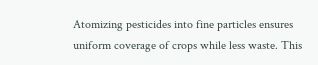Atomizing pesticides into fine particles ensures uniform coverage of crops while less waste. This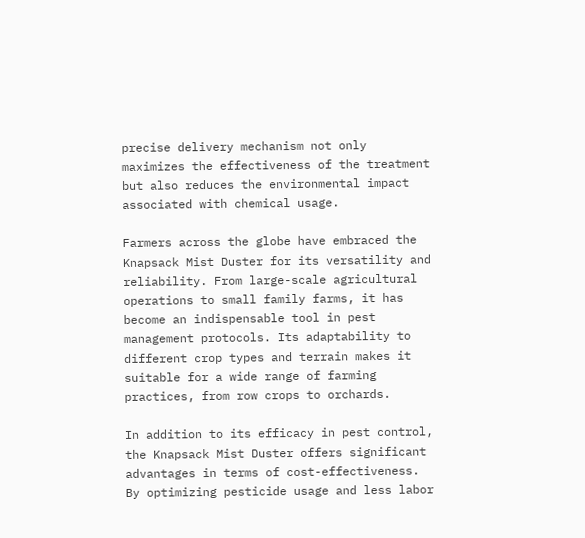precise delivery mechanism not only maximizes the effectiveness of the treatment but also reduces the environmental impact associated with chemical usage.

Farmers across the globe have embraced the Knapsack Mist Duster for its versatility and reliability. From large-scale agricultural operations to small family farms, it has become an indispensable tool in pest management protocols. Its adaptability to different crop types and terrain makes it suitable for a wide range of farming practices, from row crops to orchards.

In addition to its efficacy in pest control, the Knapsack Mist Duster offers significant advantages in terms of cost-effectiveness. By optimizing pesticide usage and less labor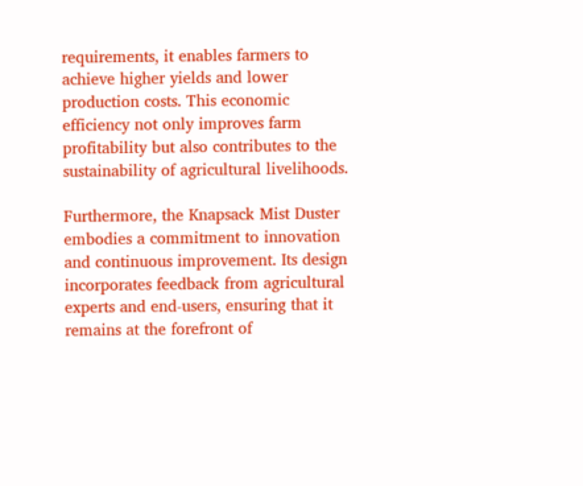requirements, it enables farmers to achieve higher yields and lower production costs. This economic efficiency not only improves farm profitability but also contributes to the sustainability of agricultural livelihoods.

Furthermore, the Knapsack Mist Duster embodies a commitment to innovation and continuous improvement. Its design incorporates feedback from agricultural experts and end-users, ensuring that it remains at the forefront of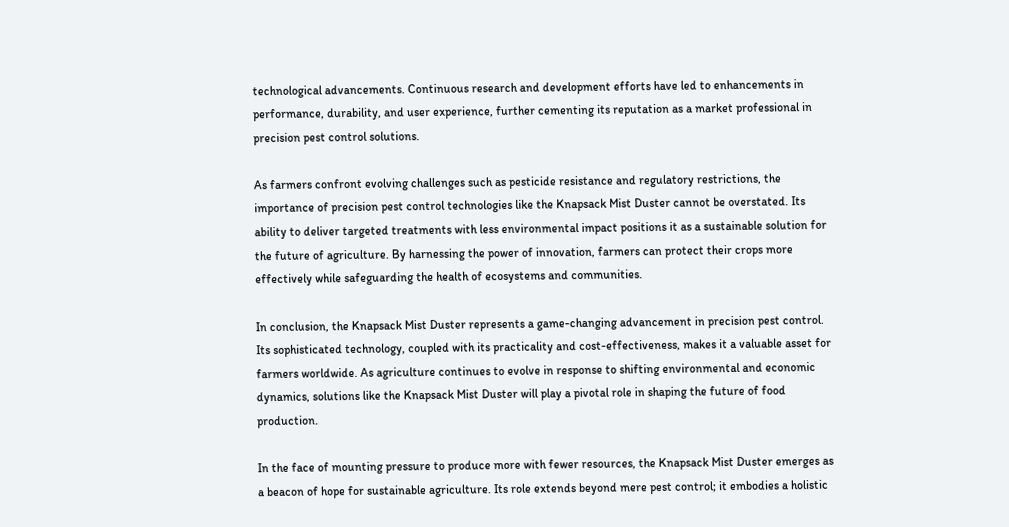technological advancements. Continuous research and development efforts have led to enhancements in performance, durability, and user experience, further cementing its reputation as a market professional in precision pest control solutions.

As farmers confront evolving challenges such as pesticide resistance and regulatory restrictions, the importance of precision pest control technologies like the Knapsack Mist Duster cannot be overstated. Its ability to deliver targeted treatments with less environmental impact positions it as a sustainable solution for the future of agriculture. By harnessing the power of innovation, farmers can protect their crops more effectively while safeguarding the health of ecosystems and communities.

In conclusion, the Knapsack Mist Duster represents a game-changing advancement in precision pest control. Its sophisticated technology, coupled with its practicality and cost-effectiveness, makes it a valuable asset for farmers worldwide. As agriculture continues to evolve in response to shifting environmental and economic dynamics, solutions like the Knapsack Mist Duster will play a pivotal role in shaping the future of food production.

In the face of mounting pressure to produce more with fewer resources, the Knapsack Mist Duster emerges as a beacon of hope for sustainable agriculture. Its role extends beyond mere pest control; it embodies a holistic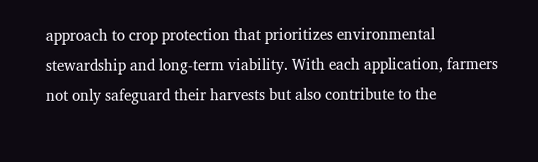approach to crop protection that prioritizes environmental stewardship and long-term viability. With each application, farmers not only safeguard their harvests but also contribute to the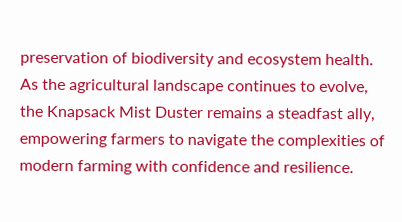preservation of biodiversity and ecosystem health. As the agricultural landscape continues to evolve, the Knapsack Mist Duster remains a steadfast ally, empowering farmers to navigate the complexities of modern farming with confidence and resilience.